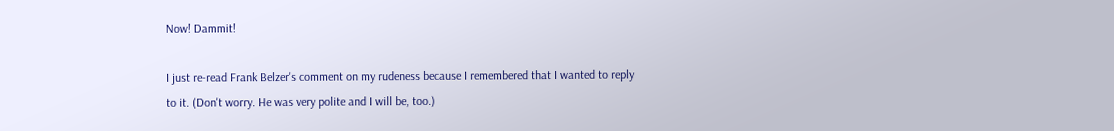Now! Dammit!

I just re-read Frank Belzer's comment on my rudeness because I remembered that I wanted to reply to it. (Don't worry. He was very polite and I will be, too.)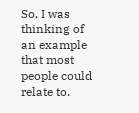So, I was thinking of an example that most people could relate to.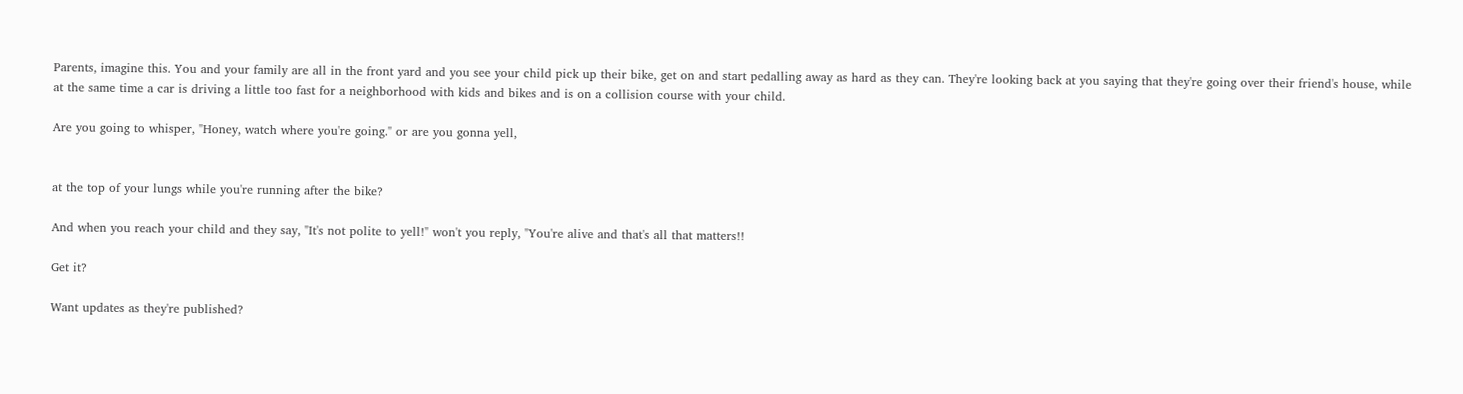Parents, imagine this. You and your family are all in the front yard and you see your child pick up their bike, get on and start pedalling away as hard as they can. They're looking back at you saying that they're going over their friend's house, while at the same time a car is driving a little too fast for a neighborhood with kids and bikes and is on a collision course with your child.

Are you going to whisper, "Honey, watch where you're going." or are you gonna yell,


at the top of your lungs while you're running after the bike?

And when you reach your child and they say, "It's not polite to yell!" won't you reply, "You're alive and that's all that matters!!

Get it?

Want updates as they're published?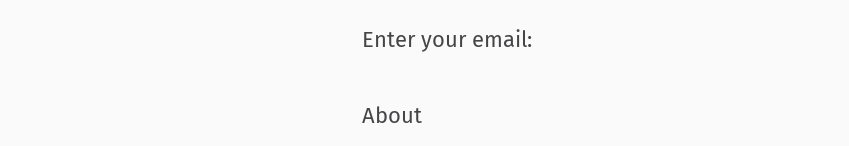Enter your email:

About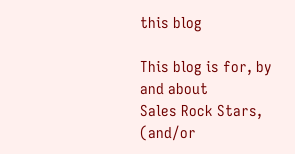this blog

This blog is for, by and about
Sales Rock Stars,
(and/or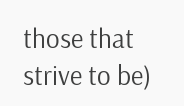those that strive to be)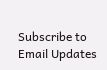Subscribe to Email Updates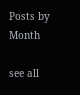Posts by Month

see all